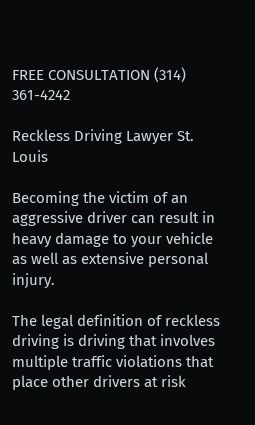FREE CONSULTATION (314) 361-4242

Reckless Driving Lawyer St. Louis

Becoming the victim of an aggressive driver can result in heavy damage to your vehicle as well as extensive personal injury.

The legal definition of reckless driving is driving that involves multiple traffic violations that place other drivers at risk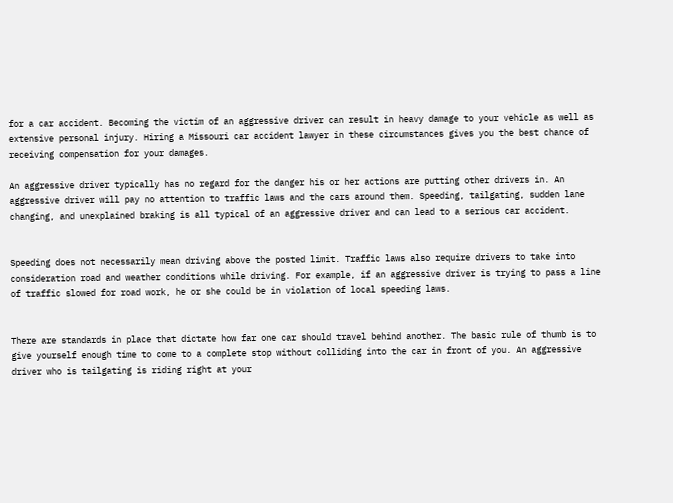for a car accident. Becoming the victim of an aggressive driver can result in heavy damage to your vehicle as well as extensive personal injury. Hiring a Missouri car accident lawyer in these circumstances gives you the best chance of receiving compensation for your damages.

An aggressive driver typically has no regard for the danger his or her actions are putting other drivers in. An aggressive driver will pay no attention to traffic laws and the cars around them. Speeding, tailgating, sudden lane changing, and unexplained braking is all typical of an aggressive driver and can lead to a serious car accident.


Speeding does not necessarily mean driving above the posted limit. Traffic laws also require drivers to take into consideration road and weather conditions while driving. For example, if an aggressive driver is trying to pass a line of traffic slowed for road work, he or she could be in violation of local speeding laws.


There are standards in place that dictate how far one car should travel behind another. The basic rule of thumb is to give yourself enough time to come to a complete stop without colliding into the car in front of you. An aggressive driver who is tailgating is riding right at your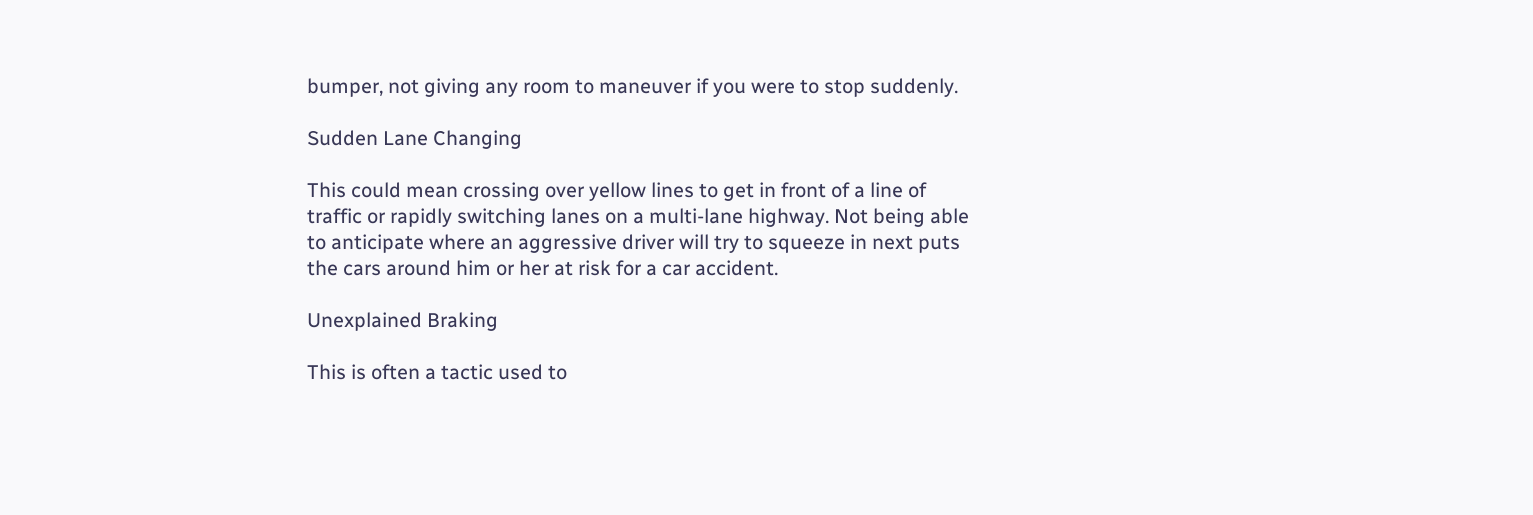bumper, not giving any room to maneuver if you were to stop suddenly.

Sudden Lane Changing

This could mean crossing over yellow lines to get in front of a line of traffic or rapidly switching lanes on a multi-lane highway. Not being able to anticipate where an aggressive driver will try to squeeze in next puts the cars around him or her at risk for a car accident.

Unexplained Braking

This is often a tactic used to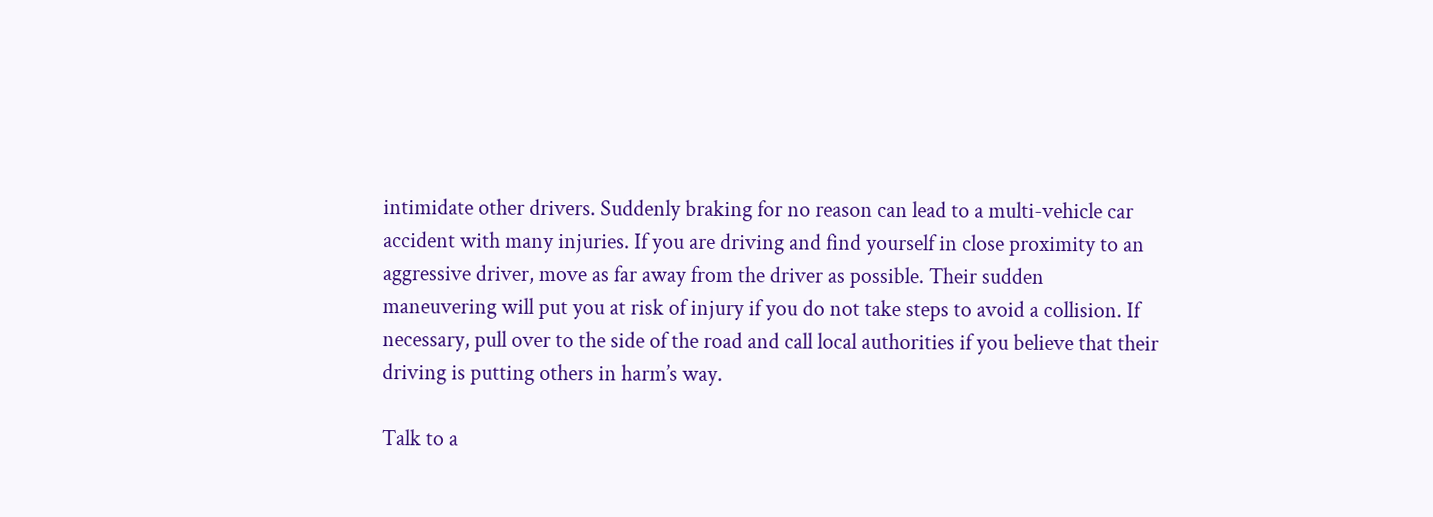intimidate other drivers. Suddenly braking for no reason can lead to a multi-vehicle car accident with many injuries. If you are driving and find yourself in close proximity to an aggressive driver, move as far away from the driver as possible. Their sudden maneuvering will put you at risk of injury if you do not take steps to avoid a collision. If necessary, pull over to the side of the road and call local authorities if you believe that their driving is putting others in harm’s way.

Talk to a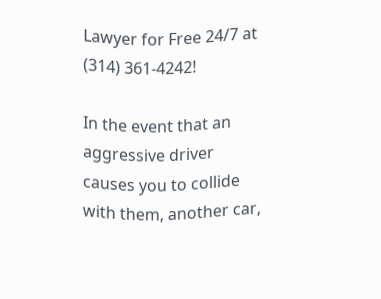Lawyer for Free 24/7 at (314) 361-4242!

In the event that an aggressive driver causes you to collide with them, another car,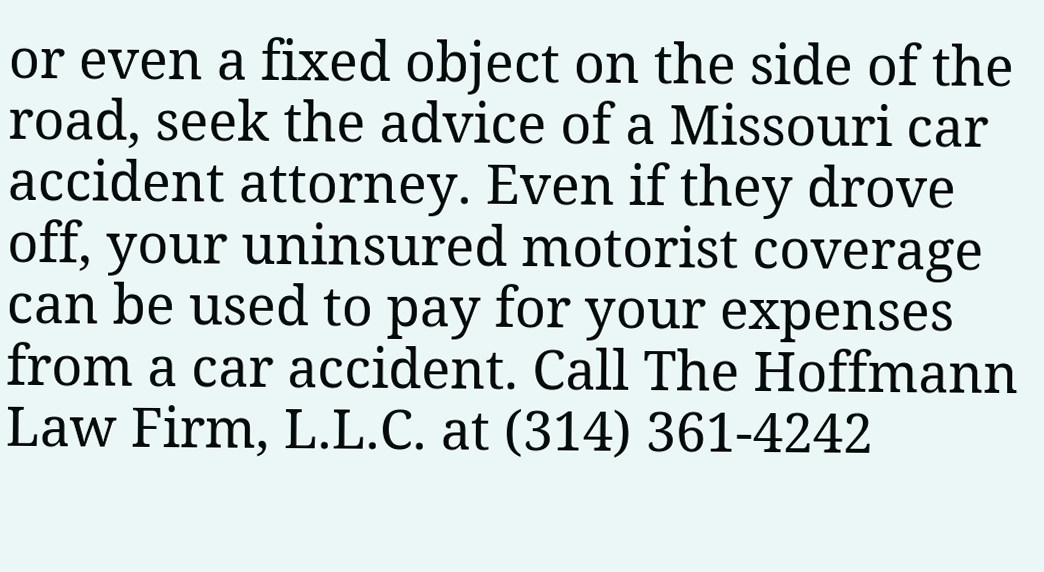or even a fixed object on the side of the road, seek the advice of a Missouri car accident attorney. Even if they drove off, your uninsured motorist coverage can be used to pay for your expenses from a car accident. Call The Hoffmann Law Firm, L.L.C. at (314) 361-4242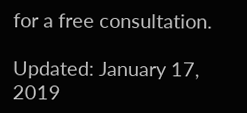for a free consultation.

Updated: January 17, 2019